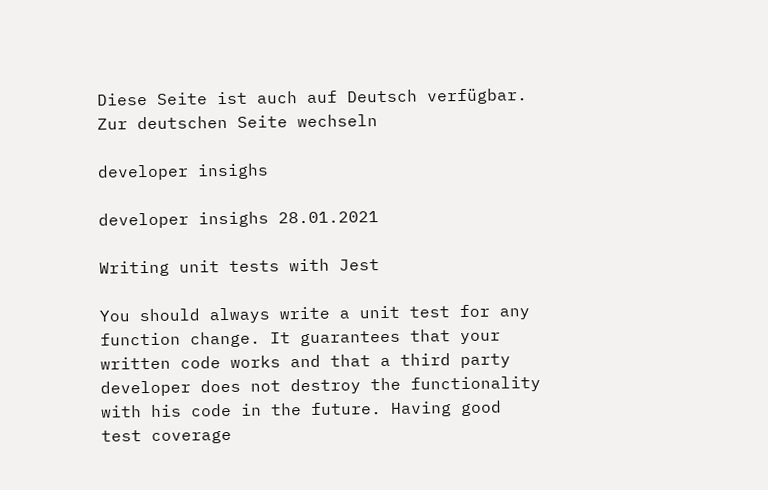Diese Seite ist auch auf Deutsch verfügbar. Zur deutschen Seite wechseln

developer insighs

developer insighs 28.01.2021

Writing unit tests with Jest

You should always write a unit test for any function change. It guarantees that your written code works and that a third party developer does not destroy the functionality with his code in the future. Having good test coverage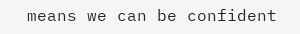means we can be confident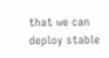that we can deploy stable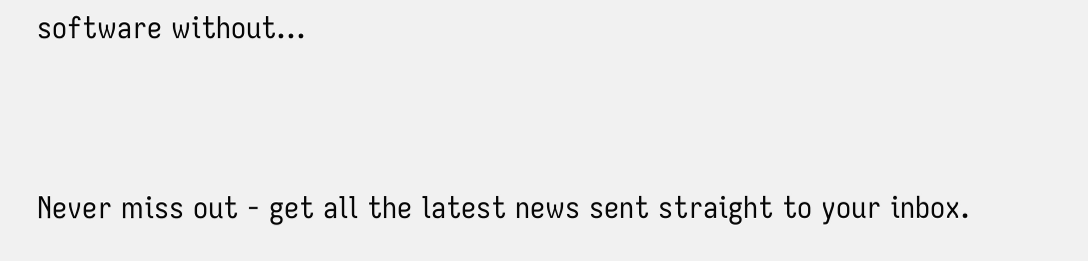software without...


Never miss out - get all the latest news sent straight to your inbox.